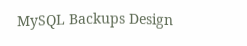MySQL Backups Design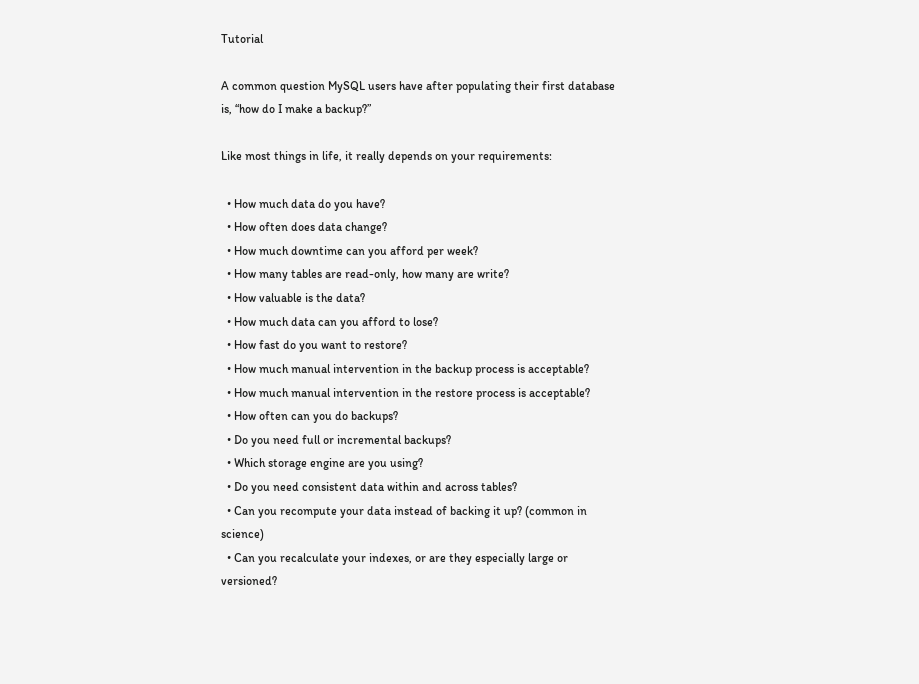Tutorial

A common question MySQL users have after populating their first database is, “how do I make a backup?”

Like most things in life, it really depends on your requirements:

  • How much data do you have?
  • How often does data change?
  • How much downtime can you afford per week?
  • How many tables are read-only, how many are write?
  • How valuable is the data?
  • How much data can you afford to lose?
  • How fast do you want to restore?
  • How much manual intervention in the backup process is acceptable?
  • How much manual intervention in the restore process is acceptable?
  • How often can you do backups?
  • Do you need full or incremental backups?
  • Which storage engine are you using?
  • Do you need consistent data within and across tables?
  • Can you recompute your data instead of backing it up? (common in science)
  • Can you recalculate your indexes, or are they especially large or versioned?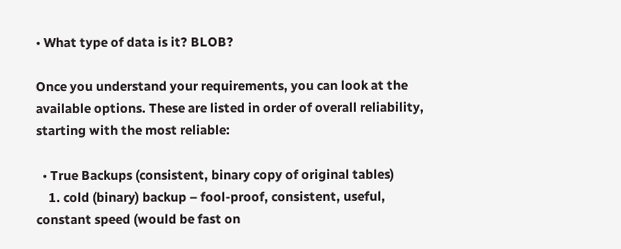• What type of data is it? BLOB?

Once you understand your requirements, you can look at the available options. These are listed in order of overall reliability, starting with the most reliable:

  • True Backups (consistent, binary copy of original tables)
    1. cold (binary) backup – fool-proof, consistent, useful, constant speed (would be fast on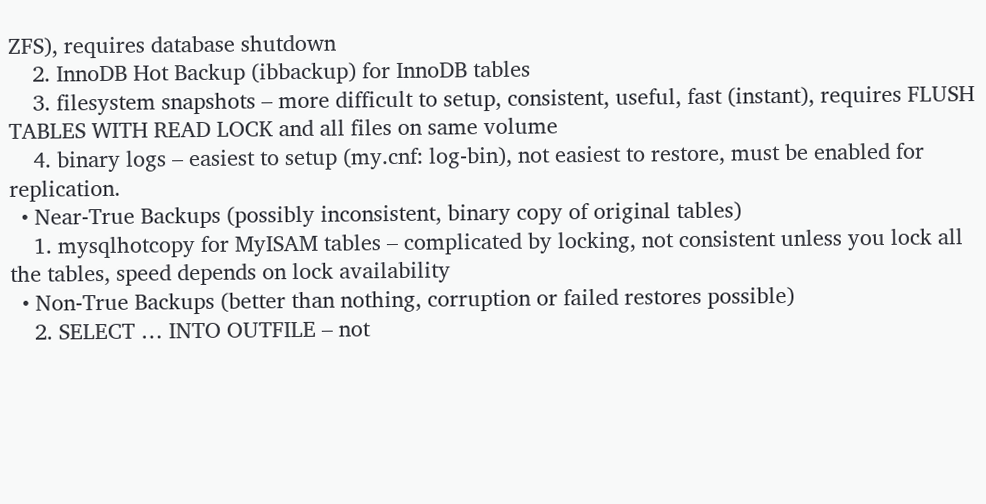ZFS), requires database shutdown
    2. InnoDB Hot Backup (ibbackup) for InnoDB tables
    3. filesystem snapshots – more difficult to setup, consistent, useful, fast (instant), requires FLUSH TABLES WITH READ LOCK and all files on same volume
    4. binary logs – easiest to setup (my.cnf: log-bin), not easiest to restore, must be enabled for replication.
  • Near-True Backups (possibly inconsistent, binary copy of original tables)
    1. mysqlhotcopy for MyISAM tables – complicated by locking, not consistent unless you lock all the tables, speed depends on lock availability
  • Non-True Backups (better than nothing, corruption or failed restores possible)
    2. SELECT … INTO OUTFILE – not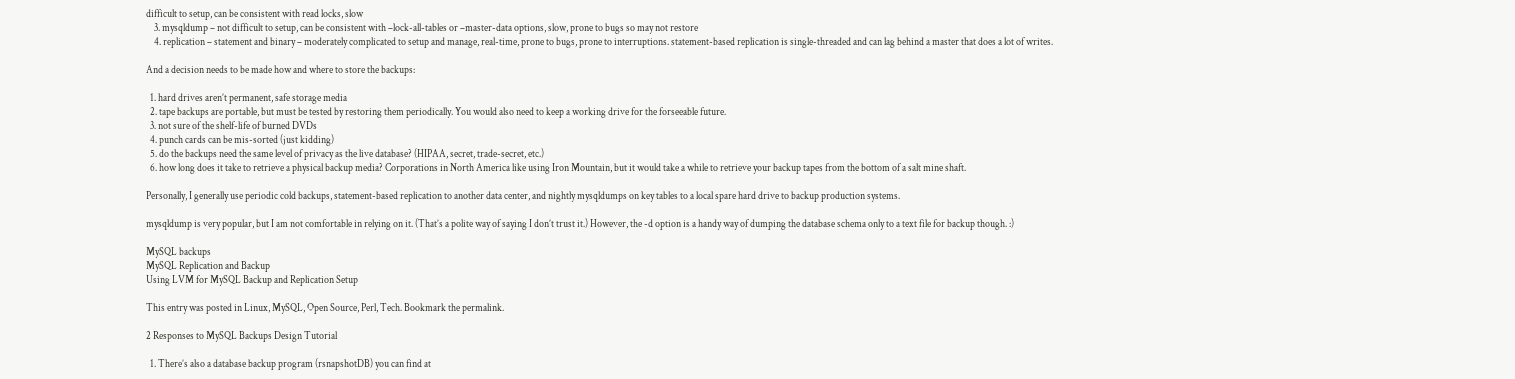difficult to setup, can be consistent with read locks, slow
    3. mysqldump – not difficult to setup, can be consistent with –lock-all-tables or –master-data options, slow, prone to bugs so may not restore
    4. replication – statement and binary – moderately complicated to setup and manage, real-time, prone to bugs, prone to interruptions. statement-based replication is single-threaded and can lag behind a master that does a lot of writes.

And a decision needs to be made how and where to store the backups:

  1. hard drives aren’t permanent, safe storage media
  2. tape backups are portable, but must be tested by restoring them periodically. You would also need to keep a working drive for the forseeable future.
  3. not sure of the shelf-life of burned DVDs
  4. punch cards can be mis-sorted (just kidding)
  5. do the backups need the same level of privacy as the live database? (HIPAA, secret, trade-secret, etc.)
  6. how long does it take to retrieve a physical backup media? Corporations in North America like using Iron Mountain, but it would take a while to retrieve your backup tapes from the bottom of a salt mine shaft.

Personally, I generally use periodic cold backups, statement-based replication to another data center, and nightly mysqldumps on key tables to a local spare hard drive to backup production systems.

mysqldump is very popular, but I am not comfortable in relying on it. (That’s a polite way of saying I don’t trust it.) However, the -d option is a handy way of dumping the database schema only to a text file for backup though. :)

MySQL backups
MySQL Replication and Backup
Using LVM for MySQL Backup and Replication Setup

This entry was posted in Linux, MySQL, Open Source, Perl, Tech. Bookmark the permalink.

2 Responses to MySQL Backups Design Tutorial

  1. There’s also a database backup program (rsnapshotDB) you can find at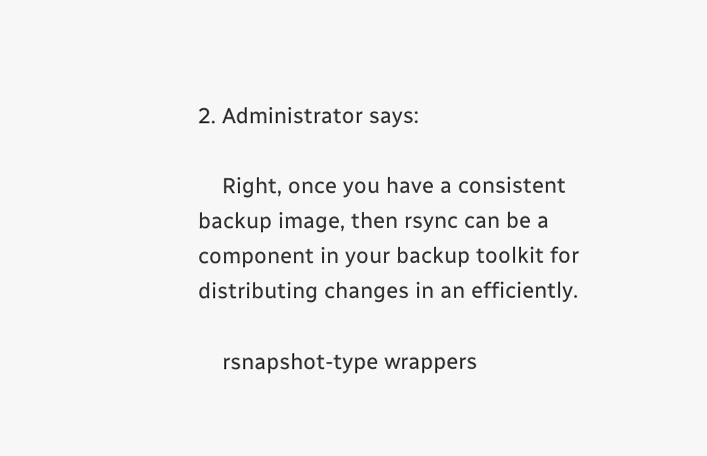2. Administrator says:

    Right, once you have a consistent backup image, then rsync can be a component in your backup toolkit for distributing changes in an efficiently.

    rsnapshot-type wrappers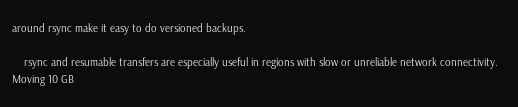around rsync make it easy to do versioned backups.

    rsync and resumable transfers are especially useful in regions with slow or unreliable network connectivity. Moving 10 GB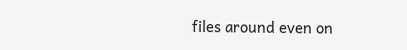files around even on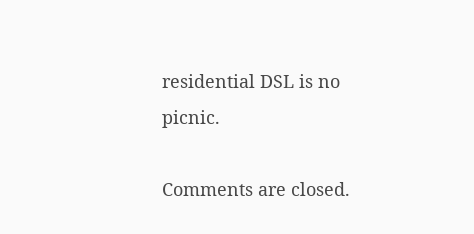residential DSL is no picnic.

Comments are closed.